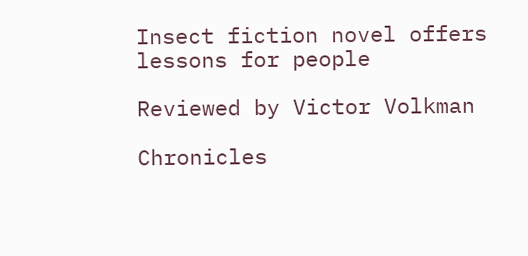Insect fiction novel offers lessons for people

Reviewed by Victor Volkman

Chronicles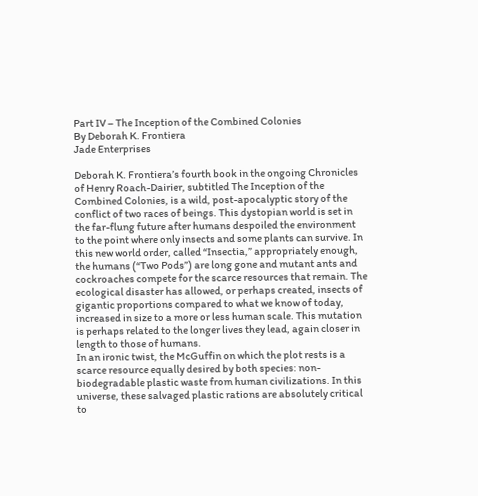Part IV – The Inception of the Combined Colonies
By Deborah K. Frontiera
Jade Enterprises

Deborah K. Frontiera’s fourth book in the ongoing Chronicles of Henry Roach-Dairier, subtitled The Inception of the Combined Colonies, is a wild, post-apocalyptic story of the conflict of two races of beings. This dystopian world is set in the far-flung future after humans despoiled the environment to the point where only insects and some plants can survive. In this new world order, called “Insectia,” appropriately enough, the humans (“Two Pods”) are long gone and mutant ants and cockroaches compete for the scarce resources that remain. The ecological disaster has allowed, or perhaps created, insects of gigantic proportions compared to what we know of today, increased in size to a more or less human scale. This mutation is perhaps related to the longer lives they lead, again closer in length to those of humans.
In an ironic twist, the McGuffin on which the plot rests is a scarce resource equally desired by both species: non-biodegradable plastic waste from human civilizations. In this universe, these salvaged plastic rations are absolutely critical to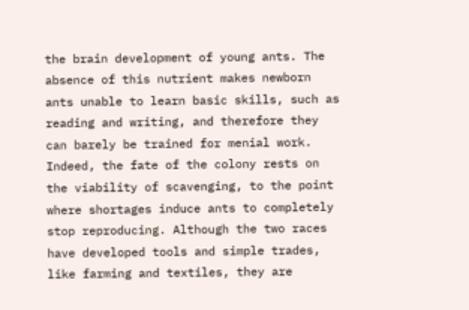the brain development of young ants. The absence of this nutrient makes newborn ants unable to learn basic skills, such as reading and writing, and therefore they can barely be trained for menial work. Indeed, the fate of the colony rests on the viability of scavenging, to the point where shortages induce ants to completely stop reproducing. Although the two races have developed tools and simple trades, like farming and textiles, they are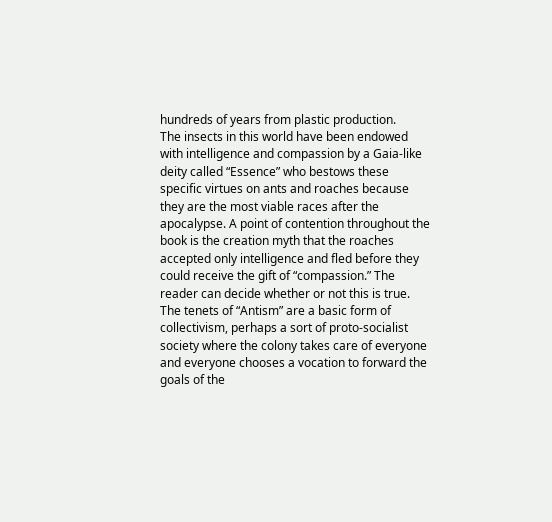hundreds of years from plastic production.
The insects in this world have been endowed with intelligence and compassion by a Gaia-like deity called “Essence” who bestows these specific virtues on ants and roaches because they are the most viable races after the apocalypse. A point of contention throughout the book is the creation myth that the roaches accepted only intelligence and fled before they could receive the gift of “compassion.” The reader can decide whether or not this is true. The tenets of “Antism” are a basic form of collectivism, perhaps a sort of proto-socialist society where the colony takes care of everyone and everyone chooses a vocation to forward the goals of the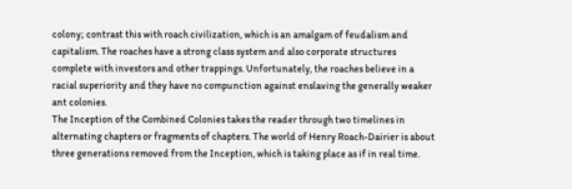colony; contrast this with roach civilization, which is an amalgam of feudalism and capitalism. The roaches have a strong class system and also corporate structures complete with investors and other trappings. Unfortunately, the roaches believe in a racial superiority and they have no compunction against enslaving the generally weaker ant colonies.
The Inception of the Combined Colonies takes the reader through two timelines in alternating chapters or fragments of chapters. The world of Henry Roach-Dairier is about three generations removed from the Inception, which is taking place as if in real time.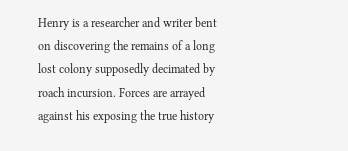Henry is a researcher and writer bent on discovering the remains of a long lost colony supposedly decimated by roach incursion. Forces are arrayed against his exposing the true history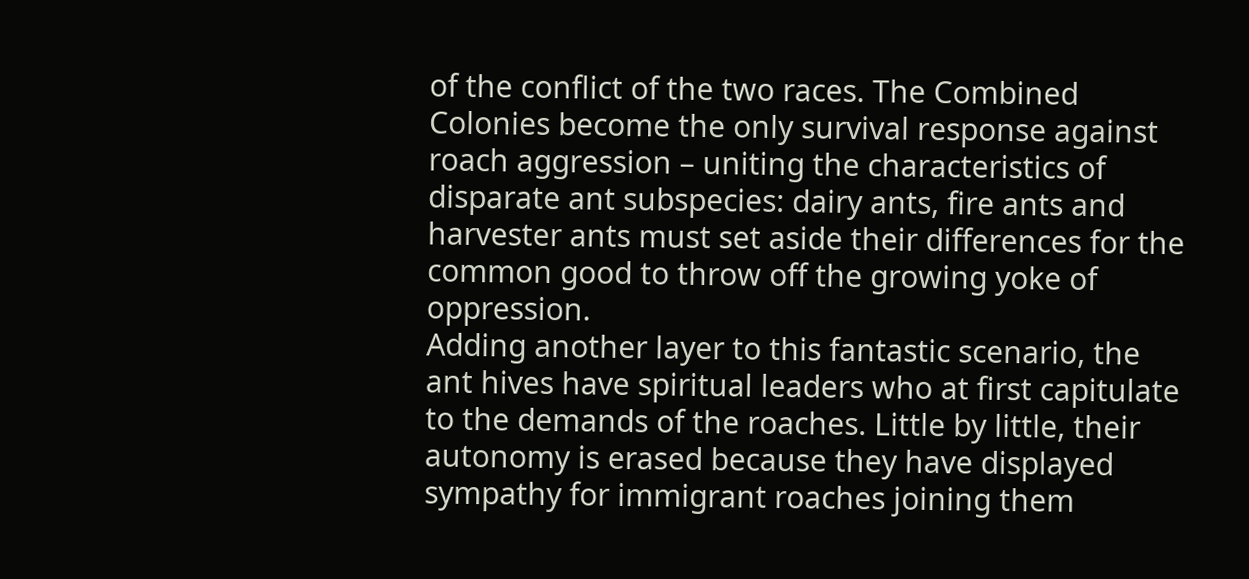of the conflict of the two races. The Combined Colonies become the only survival response against roach aggression – uniting the characteristics of disparate ant subspecies: dairy ants, fire ants and harvester ants must set aside their differences for the common good to throw off the growing yoke of oppression.
Adding another layer to this fantastic scenario, the ant hives have spiritual leaders who at first capitulate to the demands of the roaches. Little by little, their autonomy is erased because they have displayed sympathy for immigrant roaches joining them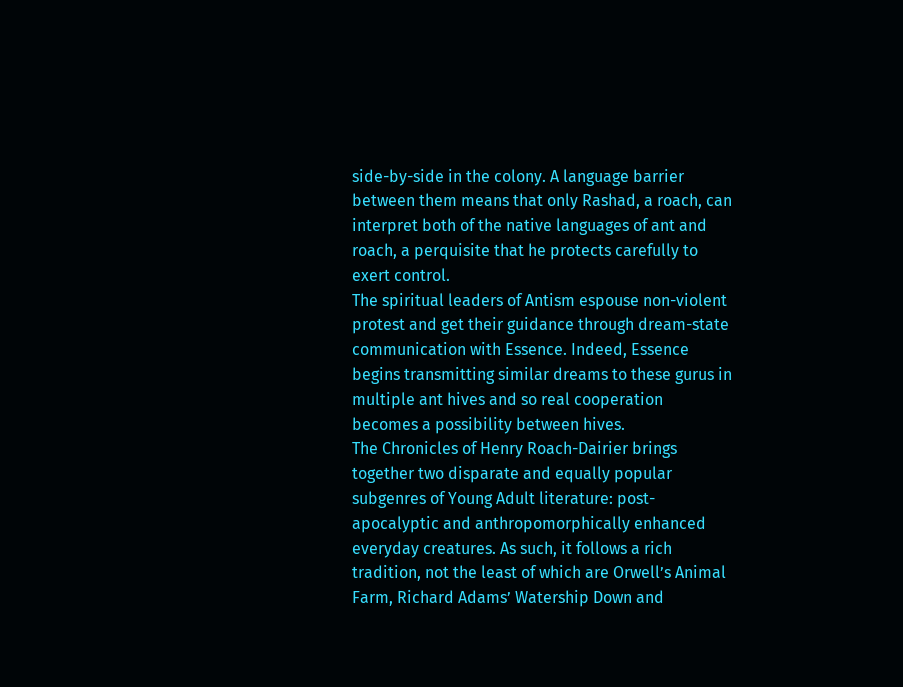side-by-side in the colony. A language barrier between them means that only Rashad, a roach, can interpret both of the native languages of ant and roach, a perquisite that he protects carefully to exert control.
The spiritual leaders of Antism espouse non-violent protest and get their guidance through dream-state communication with Essence. Indeed, Essence begins transmitting similar dreams to these gurus in multiple ant hives and so real cooperation becomes a possibility between hives.
The Chronicles of Henry Roach-Dairier brings together two disparate and equally popular subgenres of Young Adult literature: post-apocalyptic and anthropomorphically enhanced everyday creatures. As such, it follows a rich tradition, not the least of which are Orwell’s Animal Farm, Richard Adams’ Watership Down and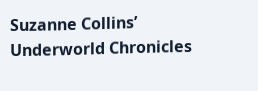Suzanne Collins’ Underworld Chronicles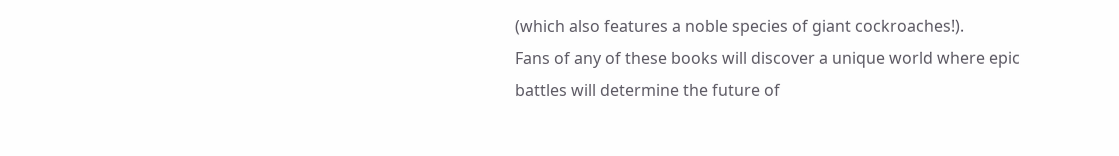(which also features a noble species of giant cockroaches!).
Fans of any of these books will discover a unique world where epic battles will determine the future of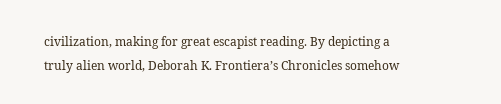civilization, making for great escapist reading. By depicting a truly alien world, Deborah K. Frontiera’s Chronicles somehow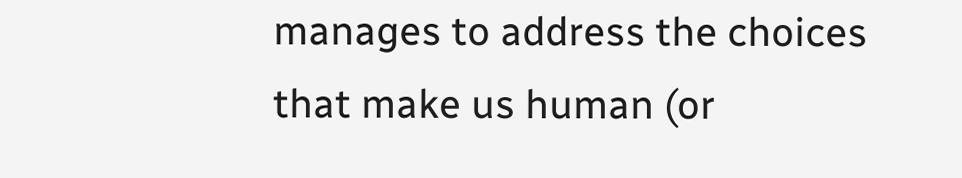manages to address the choices that make us human (or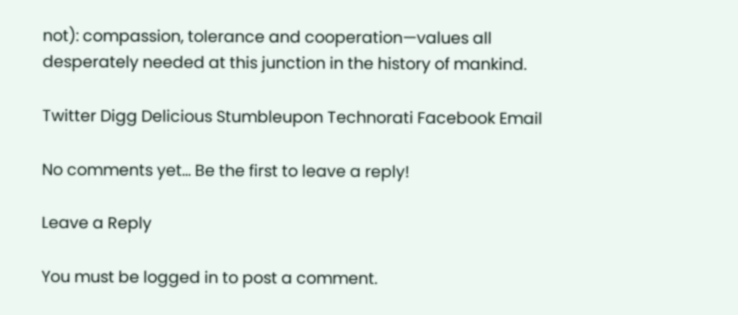not): compassion, tolerance and cooperation—values all desperately needed at this junction in the history of mankind.

Twitter Digg Delicious Stumbleupon Technorati Facebook Email

No comments yet... Be the first to leave a reply!

Leave a Reply

You must be logged in to post a comment.